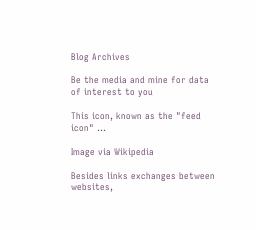Blog Archives

Be the media and mine for data of interest to you

This icon, known as the "feed icon" ...

Image via Wikipedia

Besides links exchanges between websites,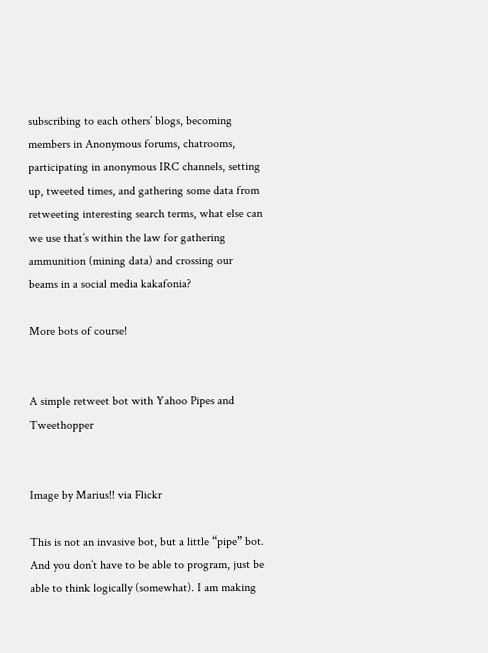subscribing to each others’ blogs, becoming members in Anonymous forums, chatrooms, participating in anonymous IRC channels, setting up, tweeted times, and gathering some data from retweeting interesting search terms, what else can we use that’s within the law for gathering ammunition (mining data) and crossing our beams in a social media kakafonia?

More bots of course!


A simple retweet bot with Yahoo Pipes and Tweethopper


Image by Marius!! via Flickr

This is not an invasive bot, but a little “pipe” bot. And you don’t have to be able to program, just be able to think logically (somewhat). I am making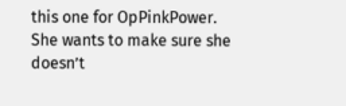this one for OpPinkPower. She wants to make sure she doesn’t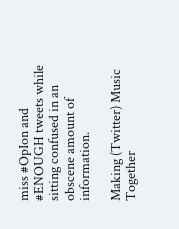miss #OpIon and #ENOUGH tweets while sitting confused in an obscene amount of information.

Making (Twitter) Music Together